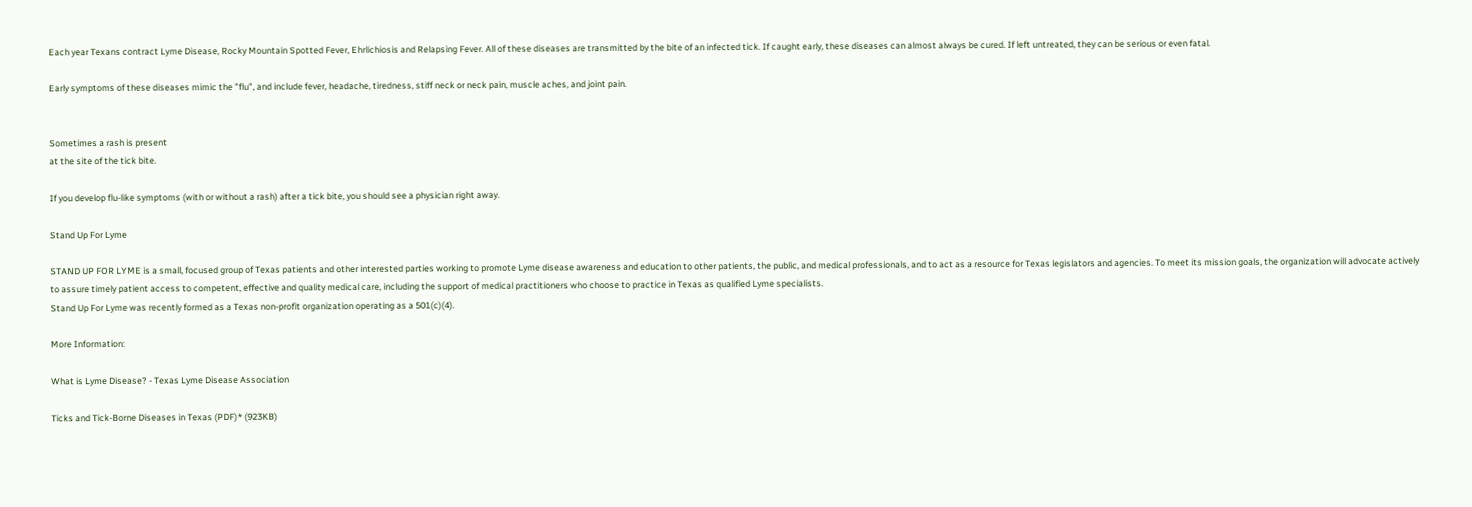Each year Texans contract Lyme Disease, Rocky Mountain Spotted Fever, Ehrlichiosis and Relapsing Fever. All of these diseases are transmitted by the bite of an infected tick. If caught early, these diseases can almost always be cured. If left untreated, they can be serious or even fatal.

Early symptoms of these diseases mimic the "flu", and include fever, headache, tiredness, stiff neck or neck pain, muscle aches, and joint pain.


Sometimes a rash is present
at the site of the tick bite.

If you develop flu-like symptoms (with or without a rash) after a tick bite, you should see a physician right away.

Stand Up For Lyme

STAND UP FOR LYME is a small, focused group of Texas patients and other interested parties working to promote Lyme disease awareness and education to other patients, the public, and medical professionals, and to act as a resource for Texas legislators and agencies. To meet its mission goals, the organization will advocate actively to assure timely patient access to competent, effective and quality medical care, including the support of medical practitioners who choose to practice in Texas as qualified Lyme specialists.
Stand Up For Lyme was recently formed as a Texas non-profit organization operating as a 501(c)(4).

More Information:

What is Lyme Disease? - Texas Lyme Disease Association

Ticks and Tick-Borne Diseases in Texas (PDF)* (923KB)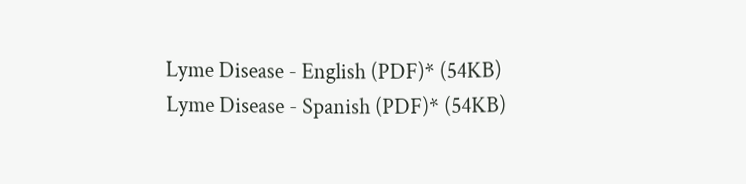Lyme Disease - English (PDF)* (54KB)
Lyme Disease - Spanish (PDF)* (54KB)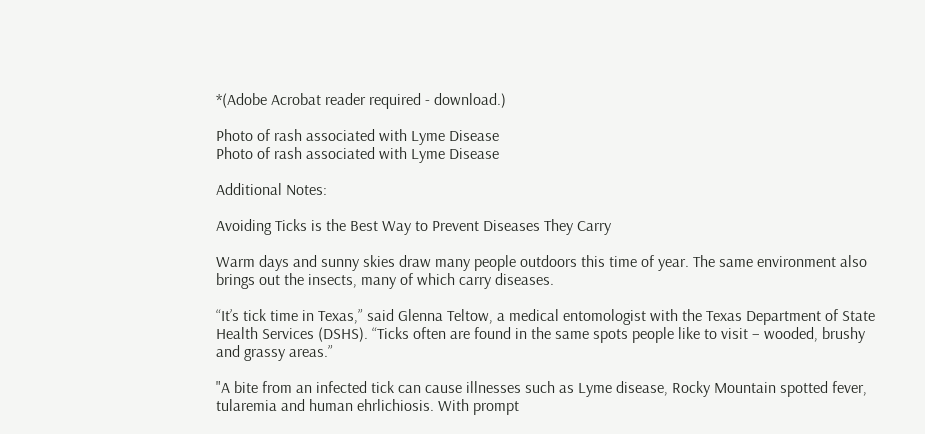*(Adobe Acrobat reader required - download.)

Photo of rash associated with Lyme Disease
Photo of rash associated with Lyme Disease

Additional Notes:

Avoiding Ticks is the Best Way to Prevent Diseases They Carry

Warm days and sunny skies draw many people outdoors this time of year. The same environment also brings out the insects, many of which carry diseases.

“It’s tick time in Texas,” said Glenna Teltow, a medical entomologist with the Texas Department of State Health Services (DSHS). “Ticks often are found in the same spots people like to visit – wooded, brushy and grassy areas.”

"A bite from an infected tick can cause illnesses such as Lyme disease, Rocky Mountain spotted fever, tularemia and human ehrlichiosis. With prompt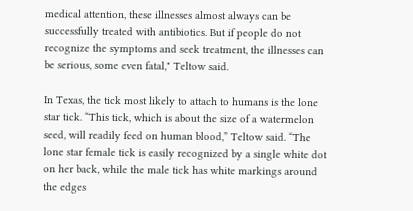medical attention, these illnesses almost always can be successfully treated with antibiotics. But if people do not recognize the symptoms and seek treatment, the illnesses can be serious, some even fatal," Teltow said.

In Texas, the tick most likely to attach to humans is the lone star tick. “This tick, which is about the size of a watermelon seed, will readily feed on human blood,” Teltow said. “The lone star female tick is easily recognized by a single white dot on her back, while the male tick has white markings around the edges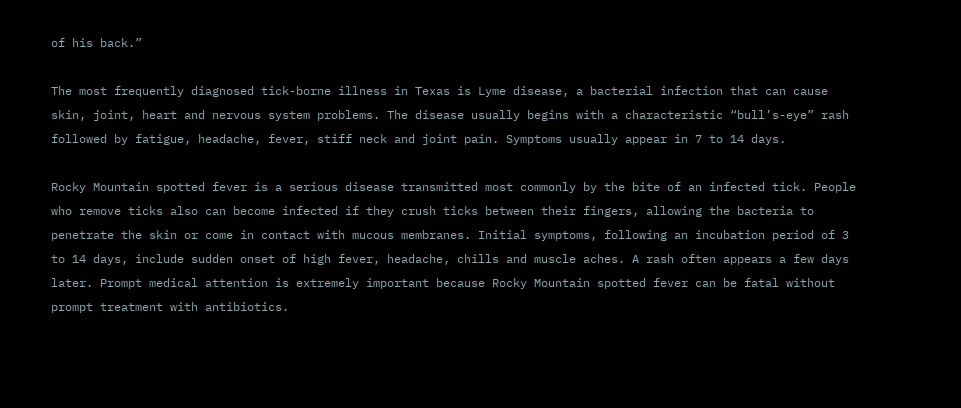of his back.”

The most frequently diagnosed tick-borne illness in Texas is Lyme disease, a bacterial infection that can cause skin, joint, heart and nervous system problems. The disease usually begins with a characteristic “bull’s-eye” rash followed by fatigue, headache, fever, stiff neck and joint pain. Symptoms usually appear in 7 to 14 days.

Rocky Mountain spotted fever is a serious disease transmitted most commonly by the bite of an infected tick. People who remove ticks also can become infected if they crush ticks between their fingers, allowing the bacteria to penetrate the skin or come in contact with mucous membranes. Initial symptoms, following an incubation period of 3 to 14 days, include sudden onset of high fever, headache, chills and muscle aches. A rash often appears a few days later. Prompt medical attention is extremely important because Rocky Mountain spotted fever can be fatal without prompt treatment with antibiotics.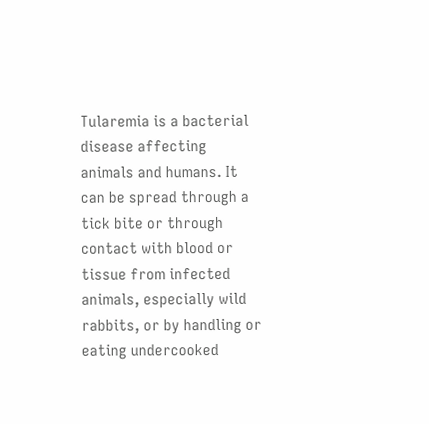Tularemia is a bacterial disease affecting animals and humans. It can be spread through a tick bite or through contact with blood or tissue from infected animals, especially wild rabbits, or by handling or eating undercooked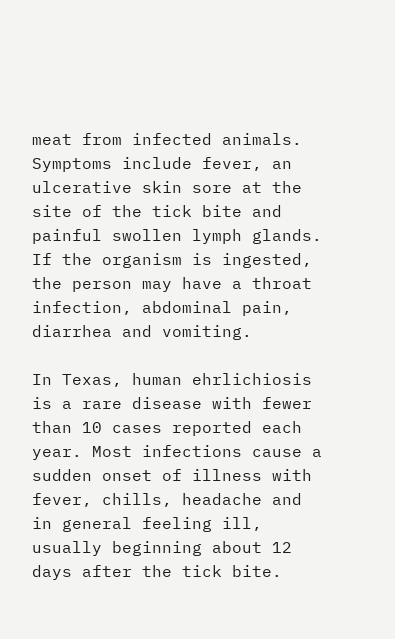meat from infected animals. Symptoms include fever, an ulcerative skin sore at the site of the tick bite and painful swollen lymph glands. If the organism is ingested, the person may have a throat infection, abdominal pain, diarrhea and vomiting.

In Texas, human ehrlichiosis is a rare disease with fewer than 10 cases reported each year. Most infections cause a sudden onset of illness with fever, chills, headache and in general feeling ill, usually beginning about 12 days after the tick bite.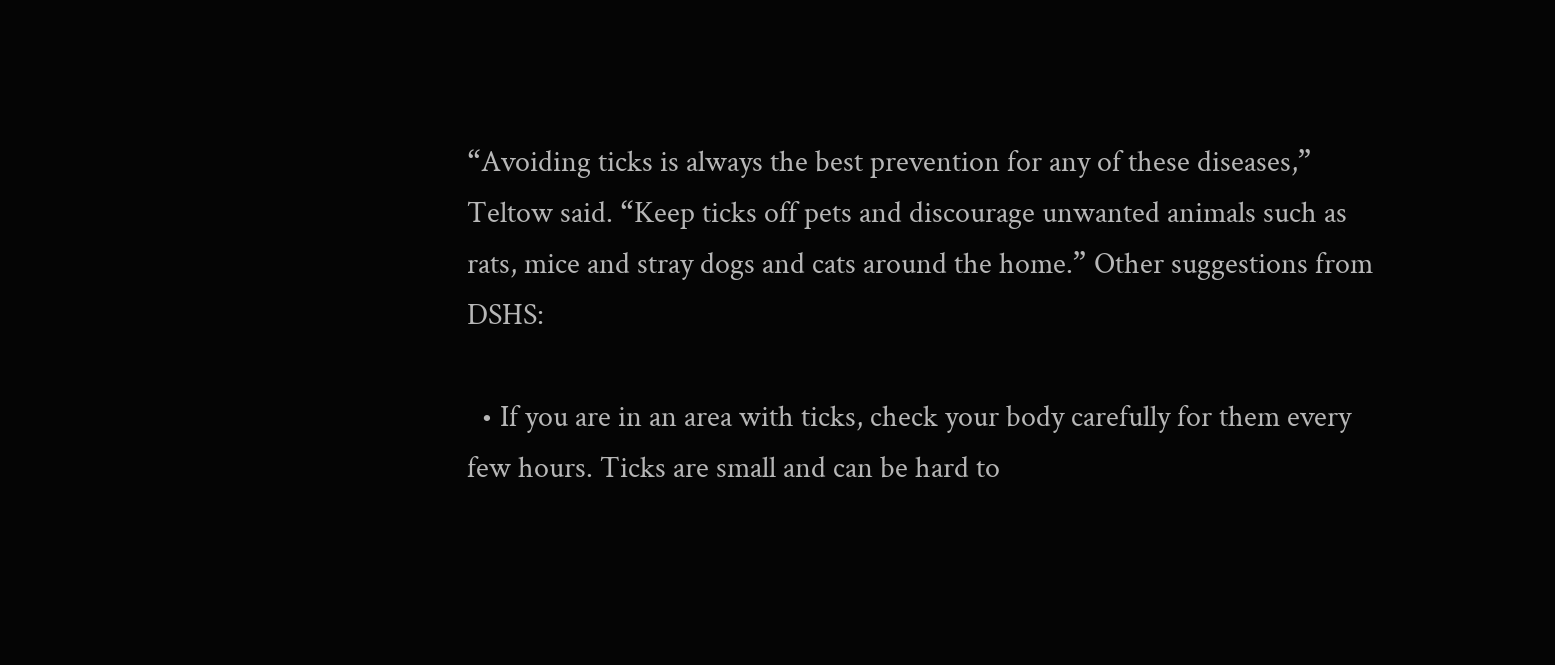“Avoiding ticks is always the best prevention for any of these diseases,” Teltow said. “Keep ticks off pets and discourage unwanted animals such as rats, mice and stray dogs and cats around the home.” Other suggestions from DSHS:

  • If you are in an area with ticks, check your body carefully for them every few hours. Ticks are small and can be hard to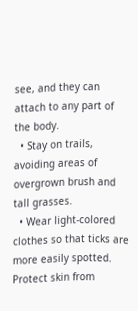see, and they can attach to any part of the body.
  • Stay on trails, avoiding areas of overgrown brush and tall grasses.
  • Wear light-colored clothes so that ticks are more easily spotted. Protect skin from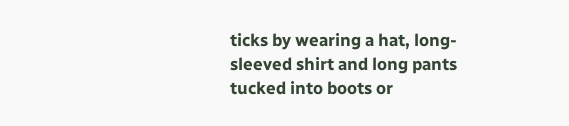ticks by wearing a hat, long-sleeved shirt and long pants tucked into boots or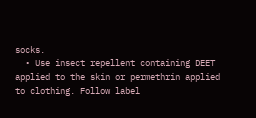socks.
  • Use insect repellent containing DEET applied to the skin or permethrin applied to clothing. Follow label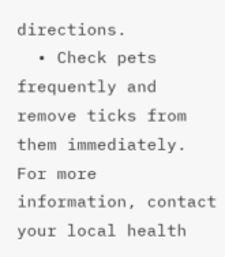directions.
  • Check pets frequently and remove ticks from them immediately.
For more information, contact your local health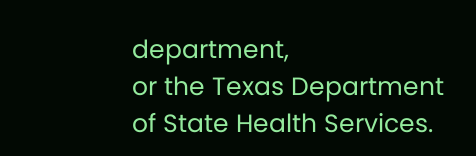department,
or the Texas Department of State Health Services.